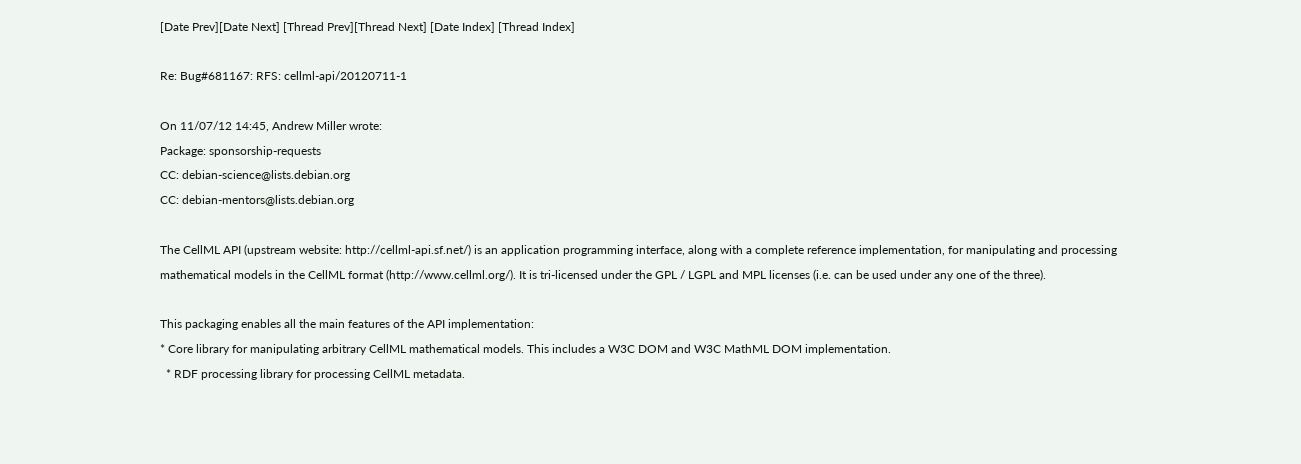[Date Prev][Date Next] [Thread Prev][Thread Next] [Date Index] [Thread Index]

Re: Bug#681167: RFS: cellml-api/20120711-1

On 11/07/12 14:45, Andrew Miller wrote:
Package: sponsorship-requests
CC: debian-science@lists.debian.org
CC: debian-mentors@lists.debian.org

The CellML API (upstream website: http://cellml-api.sf.net/) is an application programming interface, along with a complete reference implementation, for manipulating and processing mathematical models in the CellML format (http://www.cellml.org/). It is tri-licensed under the GPL / LGPL and MPL licenses (i.e. can be used under any one of the three).

This packaging enables all the main features of the API implementation:
* Core library for manipulating arbitrary CellML mathematical models. This includes a W3C DOM and W3C MathML DOM implementation.
  * RDF processing library for processing CellML metadata.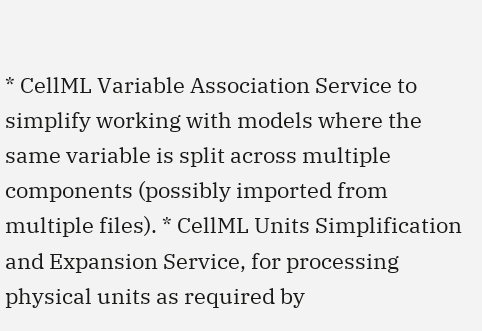* CellML Variable Association Service to simplify working with models where the same variable is split across multiple components (possibly imported from multiple files). * CellML Units Simplification and Expansion Service, for processing physical units as required by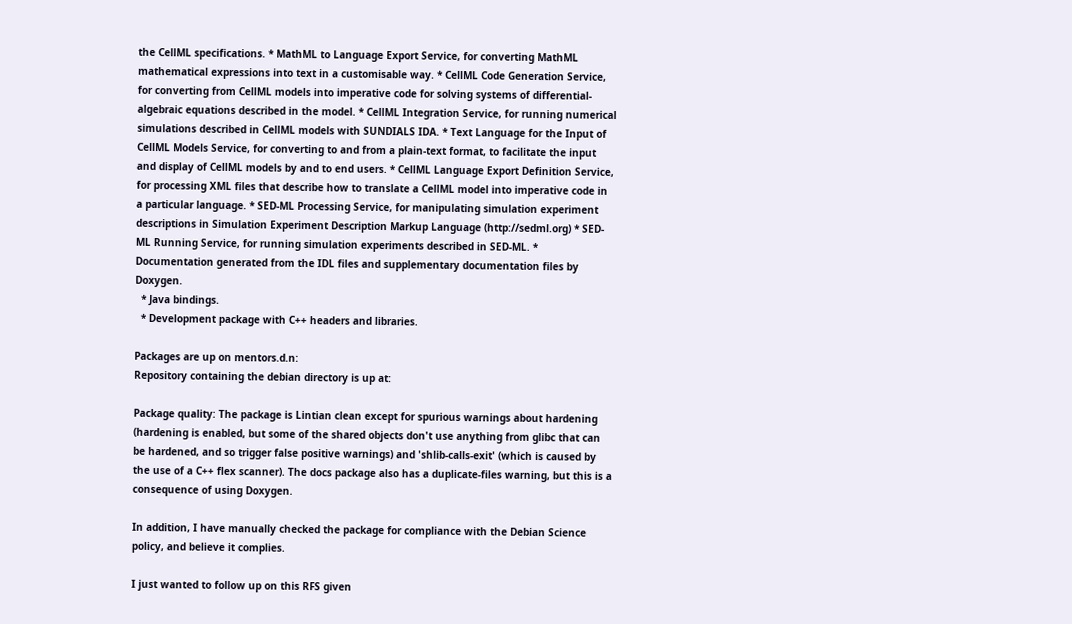the CellML specifications. * MathML to Language Export Service, for converting MathML mathematical expressions into text in a customisable way. * CellML Code Generation Service, for converting from CellML models into imperative code for solving systems of differential-algebraic equations described in the model. * CellML Integration Service, for running numerical simulations described in CellML models with SUNDIALS IDA. * Text Language for the Input of CellML Models Service, for converting to and from a plain-text format, to facilitate the input and display of CellML models by and to end users. * CellML Language Export Definition Service, for processing XML files that describe how to translate a CellML model into imperative code in a particular language. * SED-ML Processing Service, for manipulating simulation experiment descriptions in Simulation Experiment Description Markup Language (http://sedml.org) * SED-ML Running Service, for running simulation experiments described in SED-ML. * Documentation generated from the IDL files and supplementary documentation files by Doxygen.
  * Java bindings.
  * Development package with C++ headers and libraries.

Packages are up on mentors.d.n:
Repository containing the debian directory is up at:

Package quality: The package is Lintian clean except for spurious warnings about hardening (hardening is enabled, but some of the shared objects don't use anything from glibc that can be hardened, and so trigger false positive warnings) and 'shlib-calls-exit' (which is caused by the use of a C++ flex scanner). The docs package also has a duplicate-files warning, but this is a consequence of using Doxygen.

In addition, I have manually checked the package for compliance with the Debian Science policy, and believe it complies.

I just wanted to follow up on this RFS given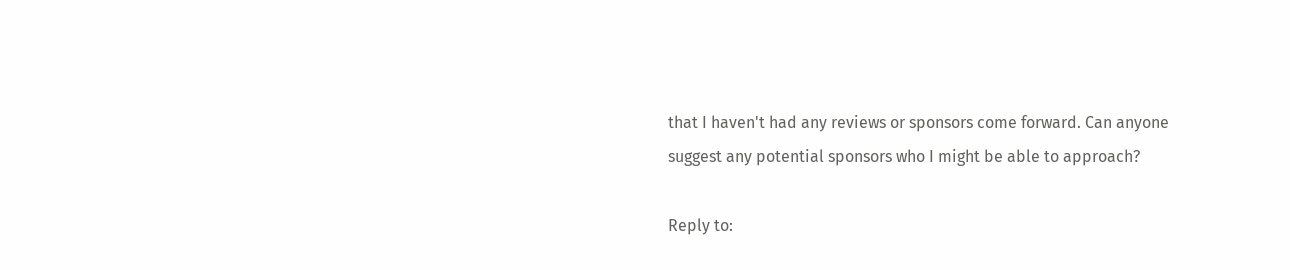that I haven't had any reviews or sponsors come forward. Can anyone suggest any potential sponsors who I might be able to approach?

Reply to: